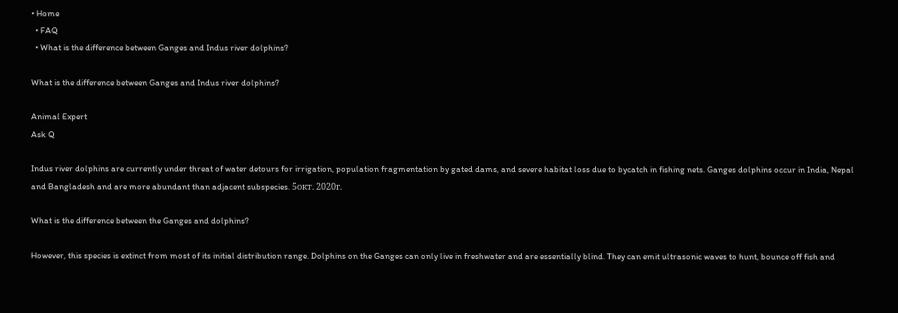• Home
  • FAQ
  • What is the difference between Ganges and Indus river dolphins?

What is the difference between Ganges and Indus river dolphins?

Animal Expert
Ask Q

Indus river dolphins are currently under threat of water detours for irrigation, population fragmentation by gated dams, and severe habitat loss due to bycatch in fishing nets. Ganges dolphins occur in India, Nepal and Bangladesh and are more abundant than adjacent subspecies. 5окт. 2020г.

What is the difference between the Ganges and dolphins?

However, this species is extinct from most of its initial distribution range. Dolphins on the Ganges can only live in freshwater and are essentially blind. They can emit ultrasonic waves to hunt, bounce off fish and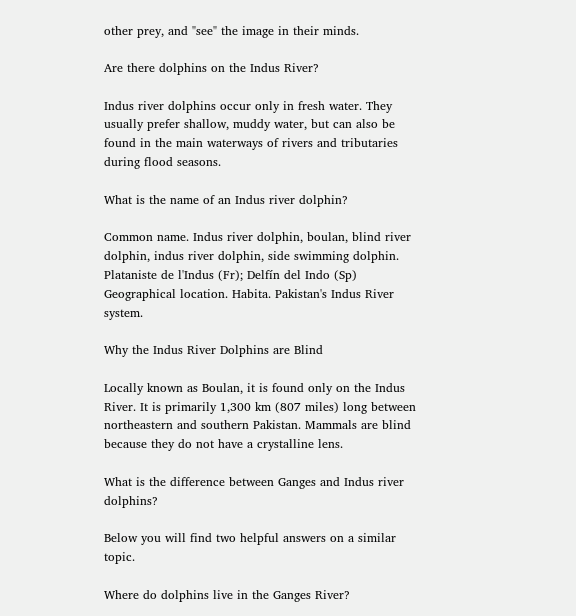other prey, and "see" the image in their minds.

Are there dolphins on the Indus River?

Indus river dolphins occur only in fresh water. They usually prefer shallow, muddy water, but can also be found in the main waterways of rivers and tributaries during flood seasons.

What is the name of an Indus river dolphin?

Common name. Indus river dolphin, boulan, blind river dolphin, indus river dolphin, side swimming dolphin. Plataniste de l'Indus (Fr); Delfín del Indo (Sp) Geographical location. Habita. Pakistan's Indus River system.

Why the Indus River Dolphins are Blind

Locally known as Boulan, it is found only on the Indus River. It is primarily 1,300 km (807 miles) long between northeastern and southern Pakistan. Mammals are blind because they do not have a crystalline lens.

What is the difference between Ganges and Indus river dolphins?

Below you will find two helpful answers on a similar topic.

Where do dolphins live in the Ganges River?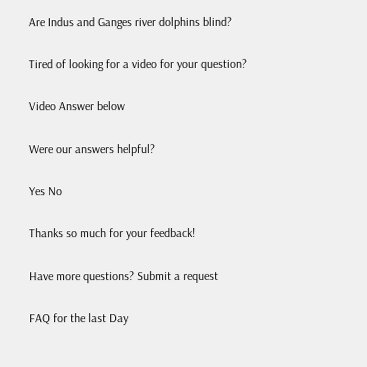Are Indus and Ganges river dolphins blind?

Tired of looking for a video for your question?

Video Answer below

Were our answers helpful?

Yes No

Thanks so much for your feedback!

Have more questions? Submit a request

FAQ for the last Day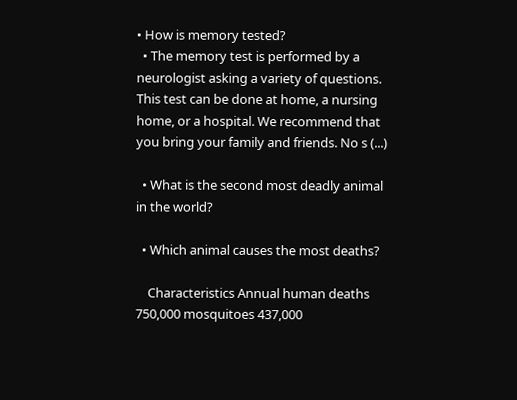• How is memory tested?
  • The memory test is performed by a neurologist asking a variety of questions. This test can be done at home, a nursing home, or a hospital. We recommend that you bring your family and friends. No s (...)

  • What is the second most deadly animal in the world?

  • Which animal causes the most deaths?

    Characteristics Annual human deaths 750,000 mosquitoes 437,000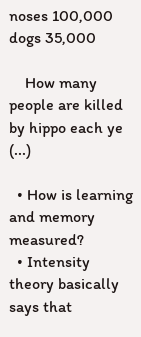noses 100,000 dogs 35,000

    How many people are killed by hippo each ye (...)

  • How is learning and memory measured?
  • Intensity theory basically says that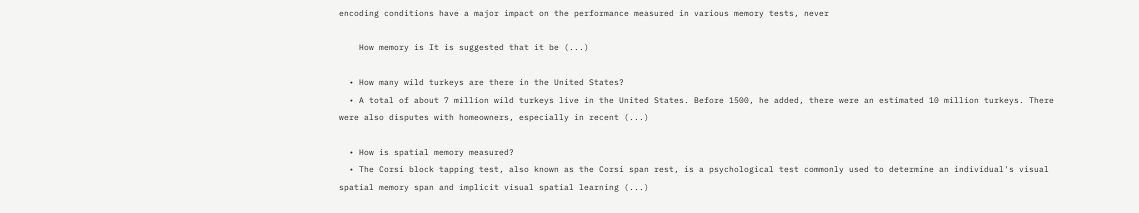encoding conditions have a major impact on the performance measured in various memory tests, never

    How memory is It is suggested that it be (...)

  • How many wild turkeys are there in the United States?
  • A total of about 7 million wild turkeys live in the United States. Before 1500, he added, there were an estimated 10 million turkeys. There were also disputes with homeowners, especially in recent (...)

  • How is spatial memory measured?
  • The Corsi block tapping test, also known as the Corsi span rest, is a psychological test commonly used to determine an individual's visual spatial memory span and implicit visual spatial learning (...)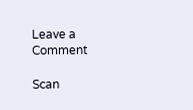Leave a Comment

Scan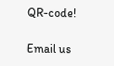QR-code!

Email us